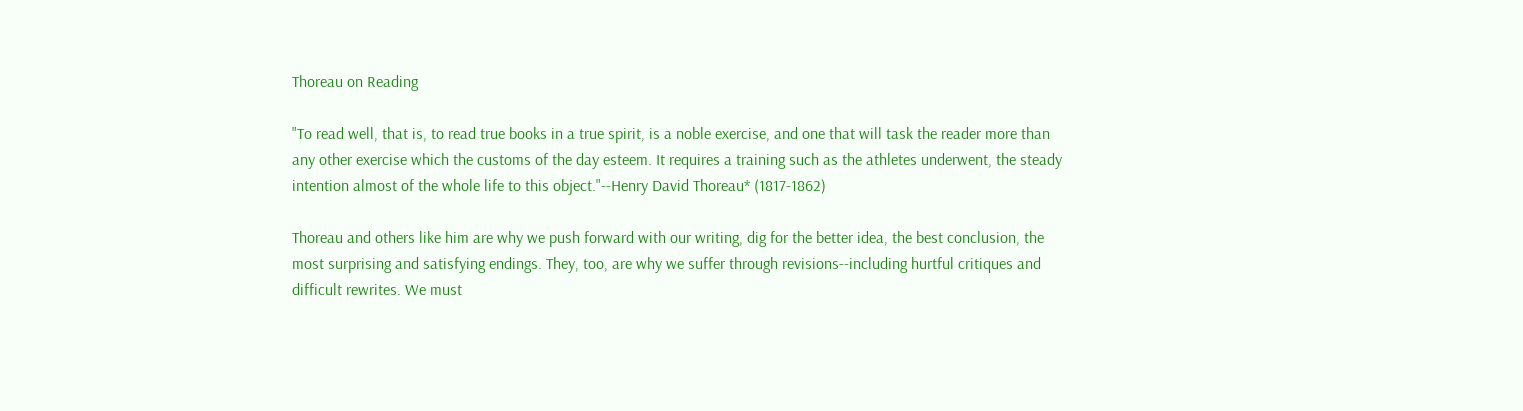Thoreau on Reading

"To read well, that is, to read true books in a true spirit, is a noble exercise, and one that will task the reader more than any other exercise which the customs of the day esteem. It requires a training such as the athletes underwent, the steady intention almost of the whole life to this object."--Henry David Thoreau* (1817-1862)

Thoreau and others like him are why we push forward with our writing, dig for the better idea, the best conclusion, the most surprising and satisfying endings. They, too, are why we suffer through revisions--including hurtful critiques and difficult rewrites. We must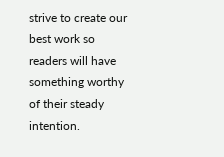strive to create our best work so readers will have something worthy of their steady intention.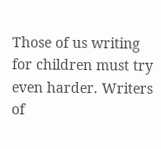Those of us writing for children must try even harder. Writers of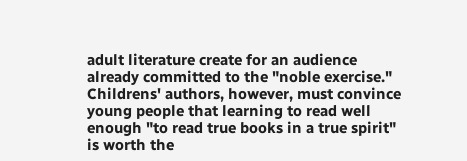adult literature create for an audience already committed to the "noble exercise." Childrens' authors, however, must convince young people that learning to read well enough "to read true books in a true spirit"  is worth the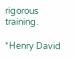rigorous training.

*Henry David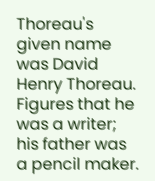Thoreau's given name was David Henry Thoreau. Figures that he was a writer; his father was a pencil maker.